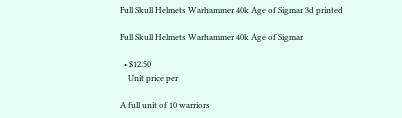Full Skull Helmets Warhammer 40k Age of Sigmar 3d printed

Full Skull Helmets Warhammer 40k Age of Sigmar

  • $12.50
    Unit price per

A full unit of 10 warriors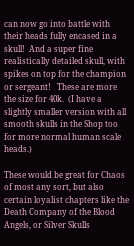can now go into battle with their heads fully encased in a skull!  And a super fine realistically detailed skull, with spikes on top for the champion or sergeant!   These are more the size for 40k.  (I have a slightly smaller version with all smooth skulls in the Shop too for more normal human scale heads.)

These would be great for Chaos of most any sort, but also certain loyalist chapters like the Death Company of the Blood Angels, or Silver Skulls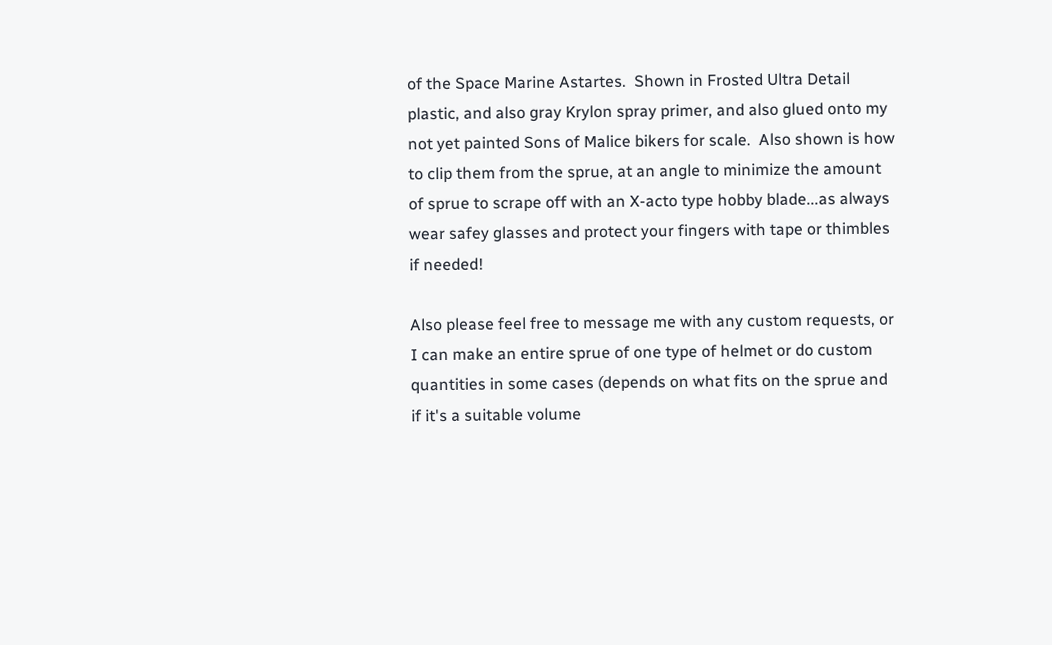of the Space Marine Astartes.  Shown in Frosted Ultra Detail plastic, and also gray Krylon spray primer, and also glued onto my not yet painted Sons of Malice bikers for scale.  Also shown is how to clip them from the sprue, at an angle to minimize the amount of sprue to scrape off with an X-acto type hobby blade...as always wear safey glasses and protect your fingers with tape or thimbles if needed!

Also please feel free to message me with any custom requests, or I can make an entire sprue of one type of helmet or do custom quantities in some cases (depends on what fits on the sprue and if it's a suitable volume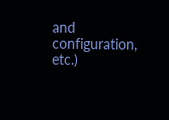and configuration, etc.)